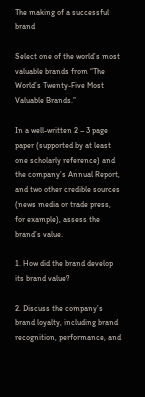The making of a successful brand

Select one of the world’s most valuable brands from “The World’s Twenty-Five Most Valuable Brands.”

In a well-written 2 – 3 page paper (supported by at least one scholarly reference) and the company’s Annual Report, and two other credible sources (news media or trade press, for example), assess the brand’s value.

1. How did the brand develop its brand value?

2. Discuss the company’s brand loyalty, including brand recognition, performance, and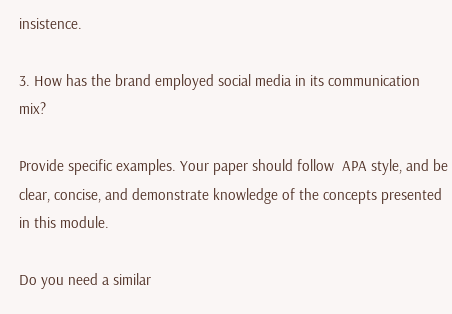insistence.

3. How has the brand employed social media in its communication mix?

Provide specific examples. Your paper should follow  APA style, and be clear, concise, and demonstrate knowledge of the concepts presented in this module.

Do you need a similar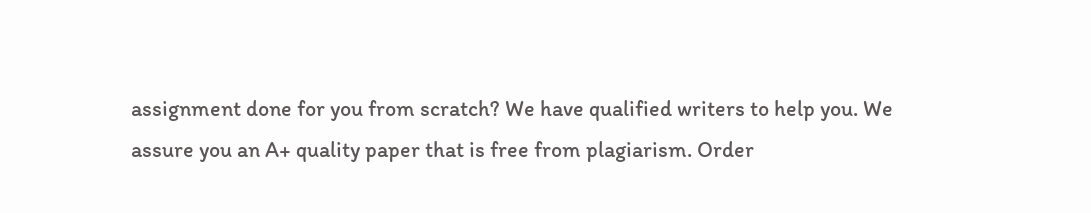assignment done for you from scratch? We have qualified writers to help you. We assure you an A+ quality paper that is free from plagiarism. Order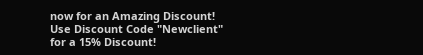now for an Amazing Discount!
Use Discount Code "Newclient" for a 15% Discount!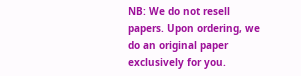NB: We do not resell papers. Upon ordering, we do an original paper exclusively for you.